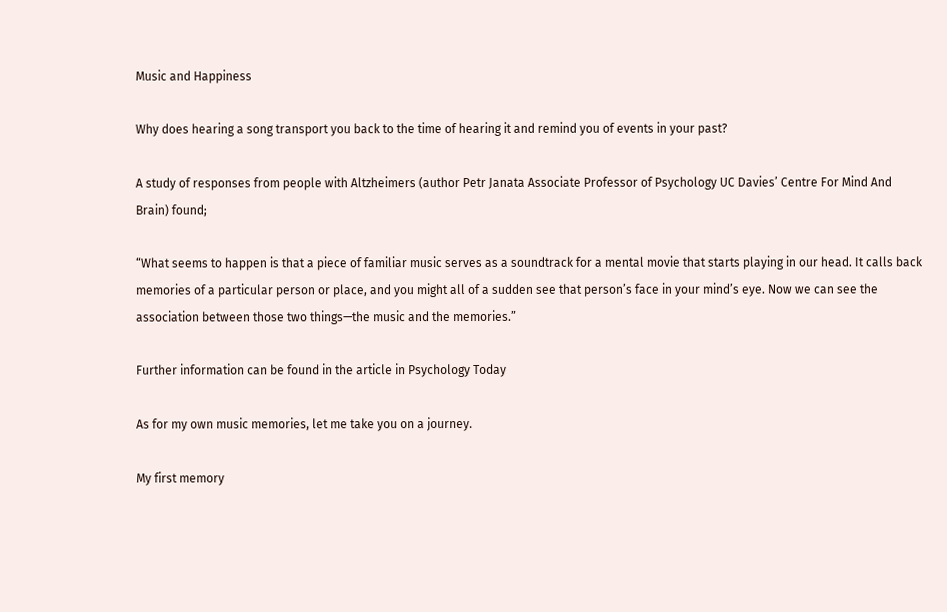Music and Happiness

Why does hearing a song transport you back to the time of hearing it and remind you of events in your past?

A study of responses from people with Altzheimers (author Petr Janata Associate Professor of Psychology UC Davies’ Centre For Mind And Brain) found;

“What seems to happen is that a piece of familiar music serves as a soundtrack for a mental movie that starts playing in our head. It calls back memories of a particular person or place, and you might all of a sudden see that person’s face in your mind’s eye. Now we can see the association between those two things—the music and the memories.”

Further information can be found in the article in Psychology Today

As for my own music memories, let me take you on a journey.

My first memory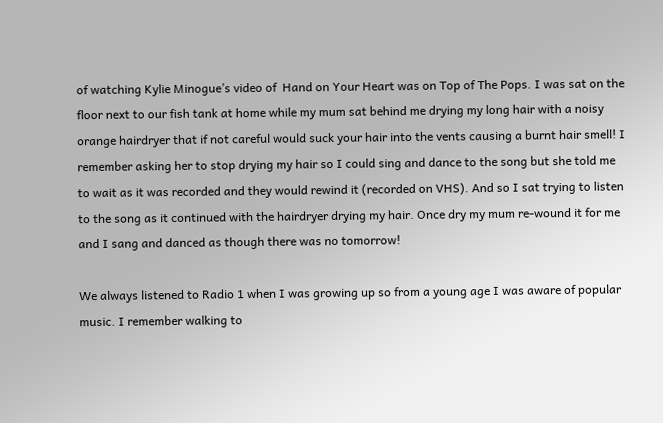of watching Kylie Minogue’s video of  Hand on Your Heart was on Top of The Pops. I was sat on the floor next to our fish tank at home while my mum sat behind me drying my long hair with a noisy orange hairdryer that if not careful would suck your hair into the vents causing a burnt hair smell! I remember asking her to stop drying my hair so I could sing and dance to the song but she told me to wait as it was recorded and they would rewind it (recorded on VHS). And so I sat trying to listen to the song as it continued with the hairdryer drying my hair. Once dry my mum re-wound it for me and I sang and danced as though there was no tomorrow!

We always listened to Radio 1 when I was growing up so from a young age I was aware of popular music. I remember walking to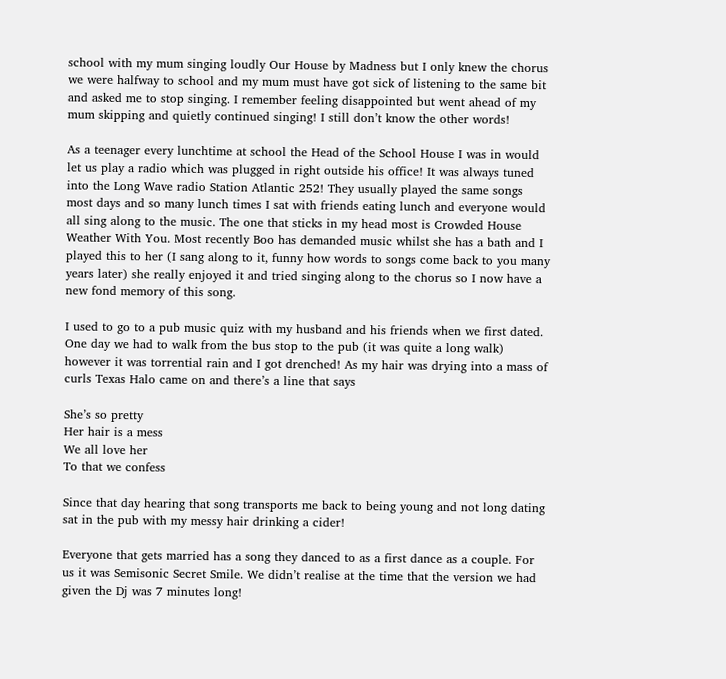school with my mum singing loudly Our House by Madness but I only knew the chorus we were halfway to school and my mum must have got sick of listening to the same bit and asked me to stop singing. I remember feeling disappointed but went ahead of my mum skipping and quietly continued singing! I still don’t know the other words!

As a teenager every lunchtime at school the Head of the School House I was in would let us play a radio which was plugged in right outside his office! It was always tuned into the Long Wave radio Station Atlantic 252! They usually played the same songs most days and so many lunch times I sat with friends eating lunch and everyone would all sing along to the music. The one that sticks in my head most is Crowded House Weather With You. Most recently Boo has demanded music whilst she has a bath and I played this to her (I sang along to it, funny how words to songs come back to you many years later) she really enjoyed it and tried singing along to the chorus so I now have a new fond memory of this song.

I used to go to a pub music quiz with my husband and his friends when we first dated. One day we had to walk from the bus stop to the pub (it was quite a long walk) however it was torrential rain and I got drenched! As my hair was drying into a mass of curls Texas Halo came on and there’s a line that says

She’s so pretty
Her hair is a mess
We all love her
To that we confess

Since that day hearing that song transports me back to being young and not long dating sat in the pub with my messy hair drinking a cider!

Everyone that gets married has a song they danced to as a first dance as a couple. For us it was Semisonic Secret Smile. We didn’t realise at the time that the version we had given the Dj was 7 minutes long!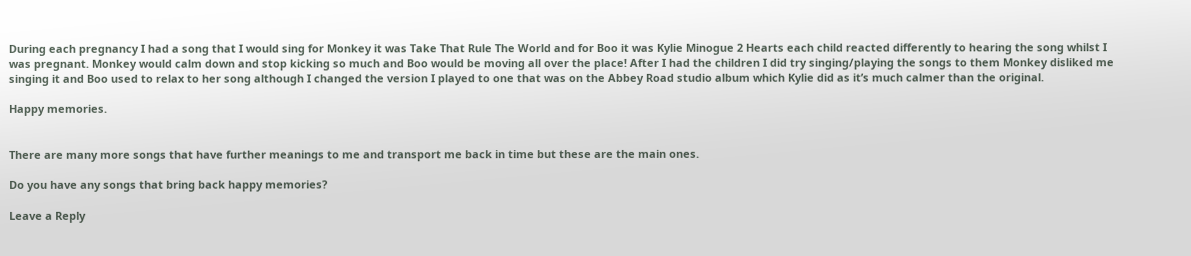During each pregnancy I had a song that I would sing for Monkey it was Take That Rule The World and for Boo it was Kylie Minogue 2 Hearts each child reacted differently to hearing the song whilst I was pregnant. Monkey would calm down and stop kicking so much and Boo would be moving all over the place! After I had the children I did try singing/playing the songs to them Monkey disliked me singing it and Boo used to relax to her song although I changed the version I played to one that was on the Abbey Road studio album which Kylie did as it’s much calmer than the original.

Happy memories.


There are many more songs that have further meanings to me and transport me back in time but these are the main ones.

Do you have any songs that bring back happy memories?

Leave a Reply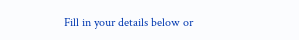Fill in your details below or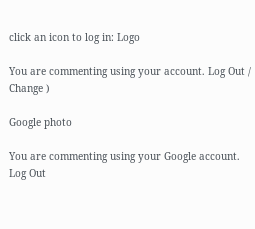click an icon to log in: Logo

You are commenting using your account. Log Out /  Change )

Google photo

You are commenting using your Google account. Log Out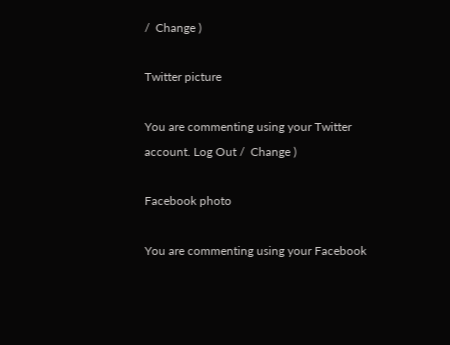/  Change )

Twitter picture

You are commenting using your Twitter account. Log Out /  Change )

Facebook photo

You are commenting using your Facebook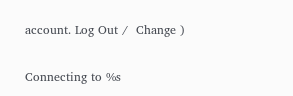account. Log Out /  Change )

Connecting to %s